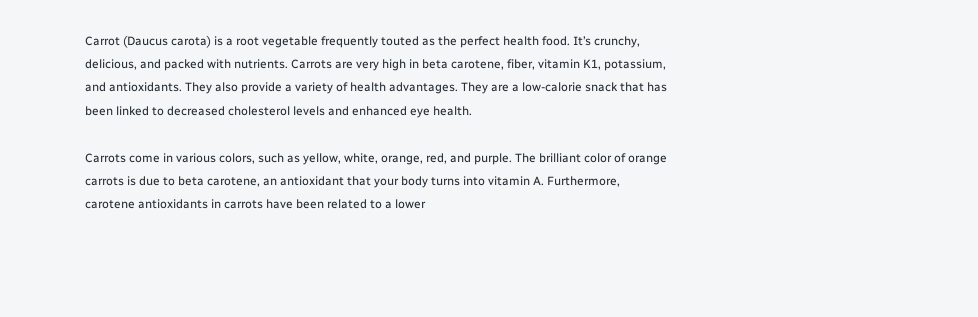Carrot (Daucus carota) is a root vegetable frequently touted as the perfect health food. It’s crunchy, delicious, and packed with nutrients. Carrots are very high in beta carotene, fiber, vitamin K1, potassium, and antioxidants. They also provide a variety of health advantages. They are a low-calorie snack that has been linked to decreased cholesterol levels and enhanced eye health.

Carrots come in various colors, such as yellow, white, orange, red, and purple. The brilliant color of orange carrots is due to beta carotene, an antioxidant that your body turns into vitamin A. Furthermore, carotene antioxidants in carrots have been related to a lower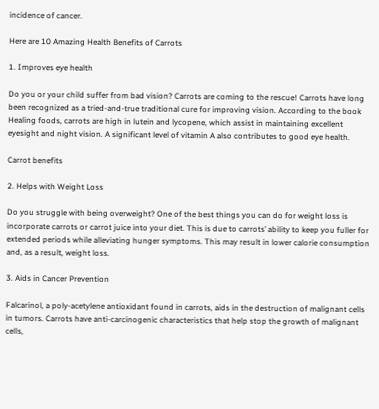incidence of cancer.

Here are 10 Amazing Health Benefits of Carrots

1. Improves eye health

Do you or your child suffer from bad vision? Carrots are coming to the rescue! Carrots have long been recognized as a tried-and-true traditional cure for improving vision. According to the book Healing foods, carrots are high in lutein and lycopene, which assist in maintaining excellent eyesight and night vision. A significant level of vitamin A also contributes to good eye health.

Carrot benefits

2. Helps with Weight Loss

Do you struggle with being overweight? One of the best things you can do for weight loss is incorporate carrots or carrot juice into your diet. This is due to carrots’ ability to keep you fuller for extended periods while alleviating hunger symptoms. This may result in lower calorie consumption and, as a result, weight loss.

3. Aids in Cancer Prevention

Falcarinol, a poly-acetylene antioxidant found in carrots, aids in the destruction of malignant cells in tumors. Carrots have anti-carcinogenic characteristics that help stop the growth of malignant cells,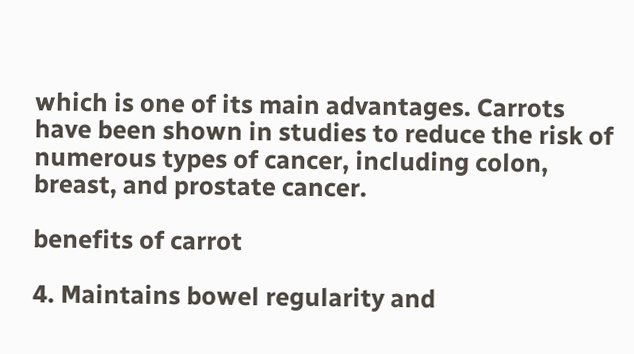which is one of its main advantages. Carrots have been shown in studies to reduce the risk of numerous types of cancer, including colon, breast, and prostate cancer.

benefits of carrot

4. Maintains bowel regularity and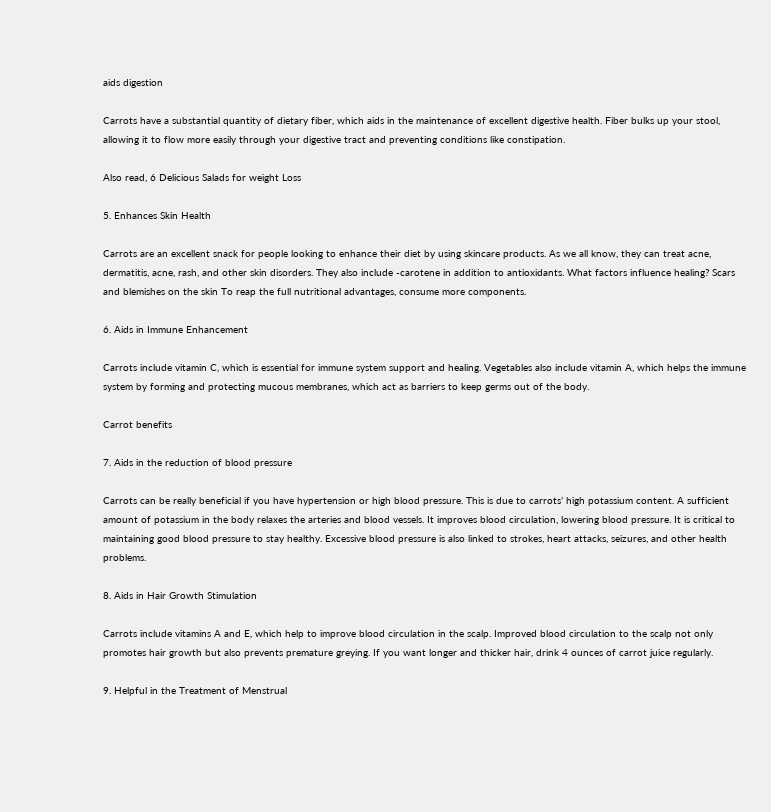aids digestion

Carrots have a substantial quantity of dietary fiber, which aids in the maintenance of excellent digestive health. Fiber bulks up your stool, allowing it to flow more easily through your digestive tract and preventing conditions like constipation.

Also read, 6 Delicious Salads for weight Loss

5. Enhances Skin Health

Carrots are an excellent snack for people looking to enhance their diet by using skincare products. As we all know, they can treat acne, dermatitis, acne, rash, and other skin disorders. They also include -carotene in addition to antioxidants. What factors influence healing? Scars and blemishes on the skin To reap the full nutritional advantages, consume more components.

6. Aids in Immune Enhancement

Carrots include vitamin C, which is essential for immune system support and healing. Vegetables also include vitamin A, which helps the immune system by forming and protecting mucous membranes, which act as barriers to keep germs out of the body.

Carrot benefits

7. Aids in the reduction of blood pressure

Carrots can be really beneficial if you have hypertension or high blood pressure. This is due to carrots’ high potassium content. A sufficient amount of potassium in the body relaxes the arteries and blood vessels. It improves blood circulation, lowering blood pressure. It is critical to maintaining good blood pressure to stay healthy. Excessive blood pressure is also linked to strokes, heart attacks, seizures, and other health problems.

8. Aids in Hair Growth Stimulation

Carrots include vitamins A and E, which help to improve blood circulation in the scalp. Improved blood circulation to the scalp not only promotes hair growth but also prevents premature greying. If you want longer and thicker hair, drink 4 ounces of carrot juice regularly.

9. Helpful in the Treatment of Menstrual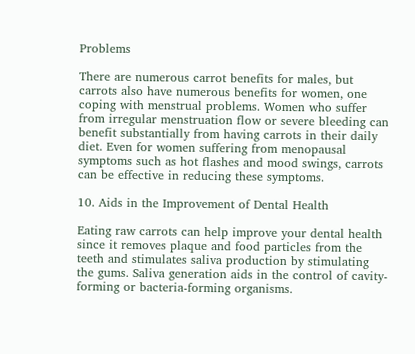Problems

There are numerous carrot benefits for males, but carrots also have numerous benefits for women, one coping with menstrual problems. Women who suffer from irregular menstruation flow or severe bleeding can benefit substantially from having carrots in their daily diet. Even for women suffering from menopausal symptoms such as hot flashes and mood swings, carrots can be effective in reducing these symptoms.

10. Aids in the Improvement of Dental Health

Eating raw carrots can help improve your dental health since it removes plaque and food particles from the teeth and stimulates saliva production by stimulating the gums. Saliva generation aids in the control of cavity-forming or bacteria-forming organisms.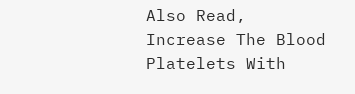Also Read, Increase The Blood Platelets With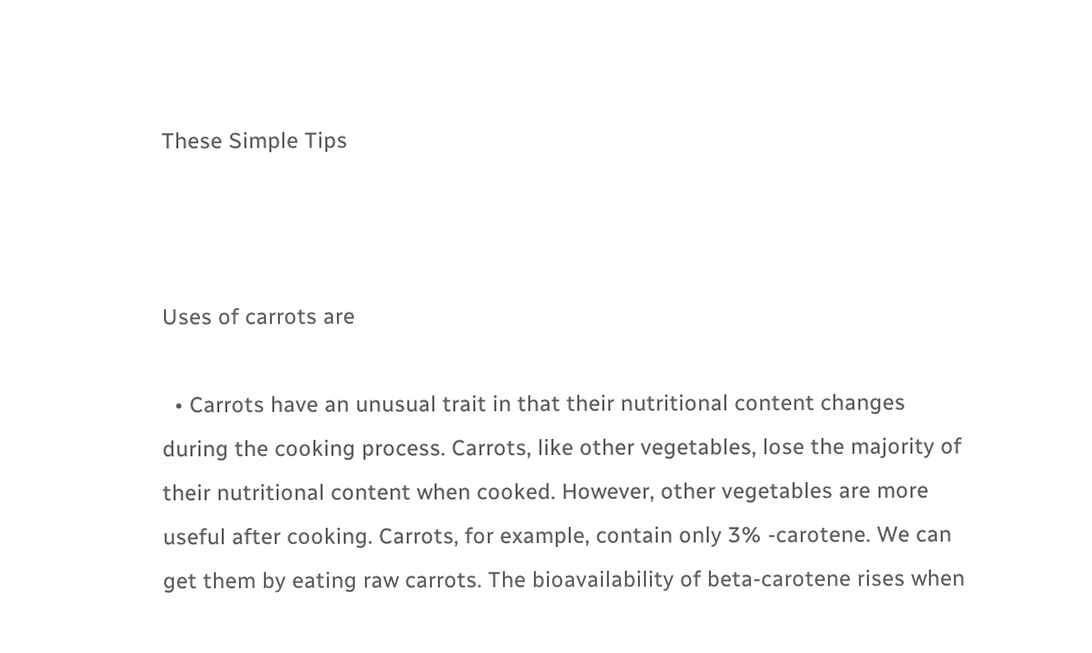These Simple Tips



Uses of carrots are

  • Carrots have an unusual trait in that their nutritional content changes during the cooking process. Carrots, like other vegetables, lose the majority of their nutritional content when cooked. However, other vegetables are more useful after cooking. Carrots, for example, contain only 3% -carotene. We can get them by eating raw carrots. The bioavailability of beta-carotene rises when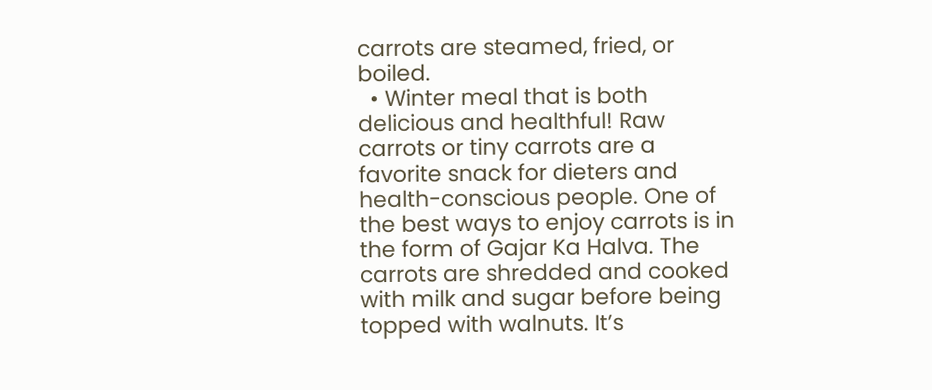carrots are steamed, fried, or boiled.
  • Winter meal that is both delicious and healthful! Raw carrots or tiny carrots are a favorite snack for dieters and health-conscious people. One of the best ways to enjoy carrots is in the form of Gajar Ka Halva. The carrots are shredded and cooked with milk and sugar before being topped with walnuts. It’s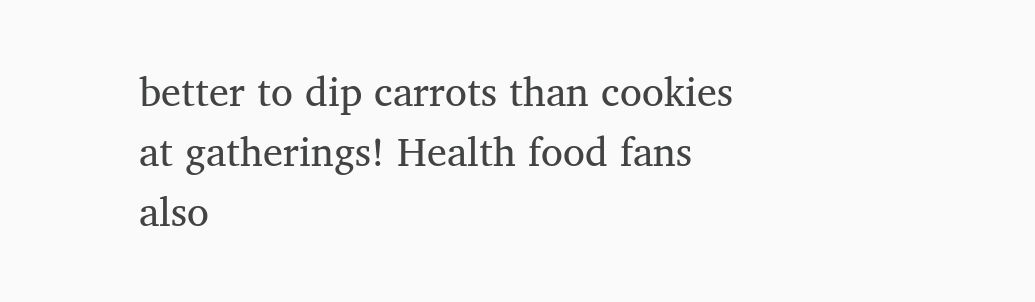better to dip carrots than cookies at gatherings! Health food fans also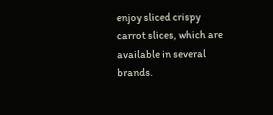enjoy sliced crispy carrot slices, which are available in several brands.